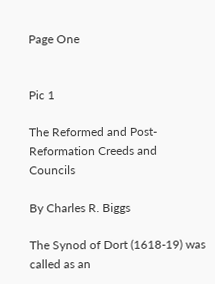Page One


Pic 1

The Reformed and Post-Reformation Creeds and Councils

By Charles R. Biggs

The Synod of Dort (1618-19) was called as an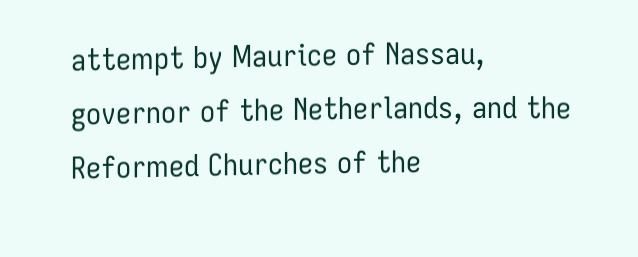attempt by Maurice of Nassau, governor of the Netherlands, and the Reformed Churches of the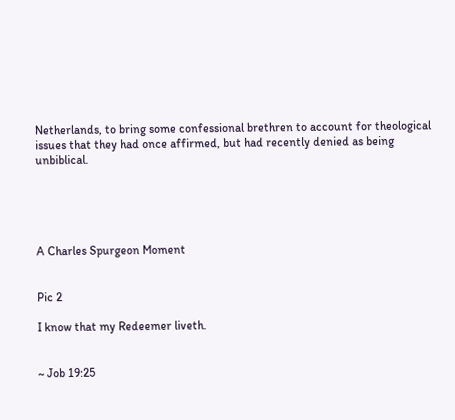Netherlands, to bring some confessional brethren to account for theological issues that they had once affirmed, but had recently denied as being unbiblical.





A Charles Spurgeon Moment


Pic 2

I know that my Redeemer liveth.


~ Job 19:25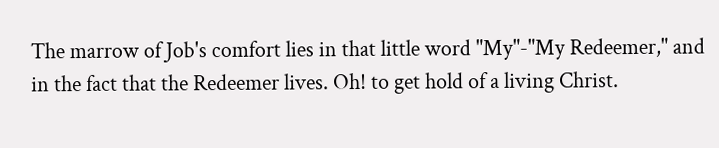The marrow of Job's comfort lies in that little word "My"-"My Redeemer," and in the fact that the Redeemer lives. Oh! to get hold of a living Christ.